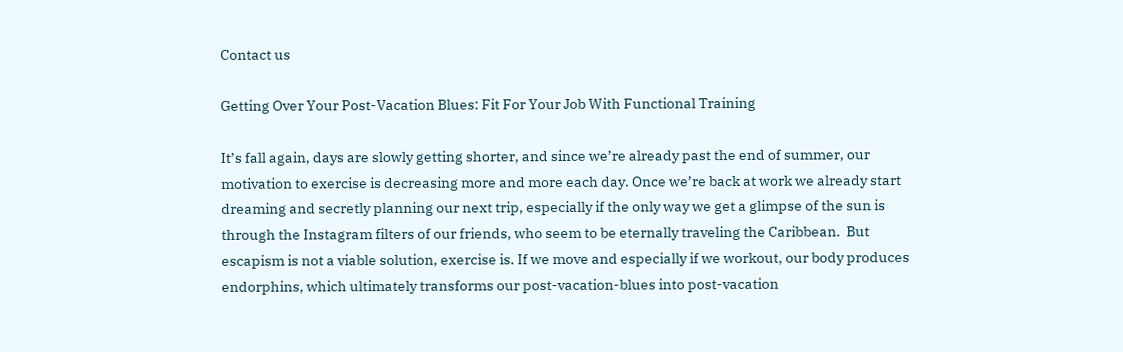Contact us

Getting Over Your Post-Vacation Blues: Fit For Your Job With Functional Training

It’s fall again, days are slowly getting shorter, and since we’re already past the end of summer, our motivation to exercise is decreasing more and more each day. Once we’re back at work we already start dreaming and secretly planning our next trip, especially if the only way we get a glimpse of the sun is through the Instagram filters of our friends, who seem to be eternally traveling the Caribbean.  But escapism is not a viable solution, exercise is. If we move and especially if we workout, our body produces endorphins, which ultimately transforms our post-vacation-blues into post-vacation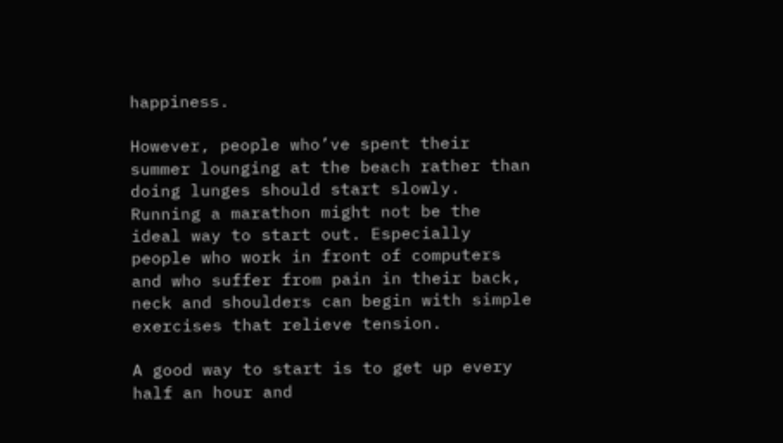happiness.

However, people who’ve spent their summer lounging at the beach rather than doing lunges should start slowly. Running a marathon might not be the ideal way to start out. Especially people who work in front of computers and who suffer from pain in their back, neck and shoulders can begin with simple exercises that relieve tension.

A good way to start is to get up every half an hour and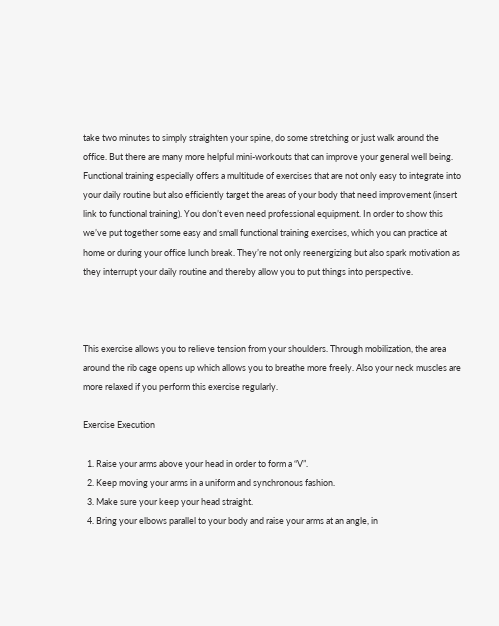take two minutes to simply straighten your spine, do some stretching or just walk around the office. But there are many more helpful mini-workouts that can improve your general well being. Functional training especially offers a multitude of exercises that are not only easy to integrate into your daily routine but also efficiently target the areas of your body that need improvement (insert link to functional training). You don’t even need professional equipment. In order to show this we’ve put together some easy and small functional training exercises, which you can practice at home or during your office lunch break. They’re not only reenergizing but also spark motivation as they interrupt your daily routine and thereby allow you to put things into perspective.



This exercise allows you to relieve tension from your shoulders. Through mobilization, the area around the rib cage opens up which allows you to breathe more freely. Also your neck muscles are more relaxed if you perform this exercise regularly.

Exercise Execution

  1. Raise your arms above your head in order to form a “V”.
  2. Keep moving your arms in a uniform and synchronous fashion.
  3. Make sure your keep your head straight.
  4. Bring your elbows parallel to your body and raise your arms at an angle, in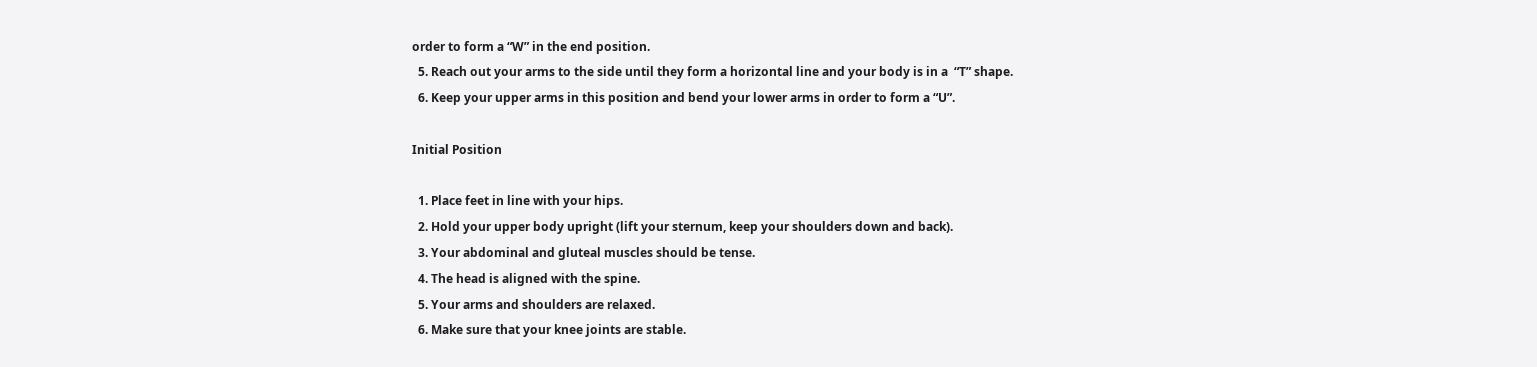order to form a “W” in the end position.
  5. Reach out your arms to the side until they form a horizontal line and your body is in a  “T” shape.
  6. Keep your upper arms in this position and bend your lower arms in order to form a “U”.

Initial Position

  1. Place feet in line with your hips.
  2. Hold your upper body upright (lift your sternum, keep your shoulders down and back).
  3. Your abdominal and gluteal muscles should be tense.
  4. The head is aligned with the spine.
  5. Your arms and shoulders are relaxed.
  6. Make sure that your knee joints are stable.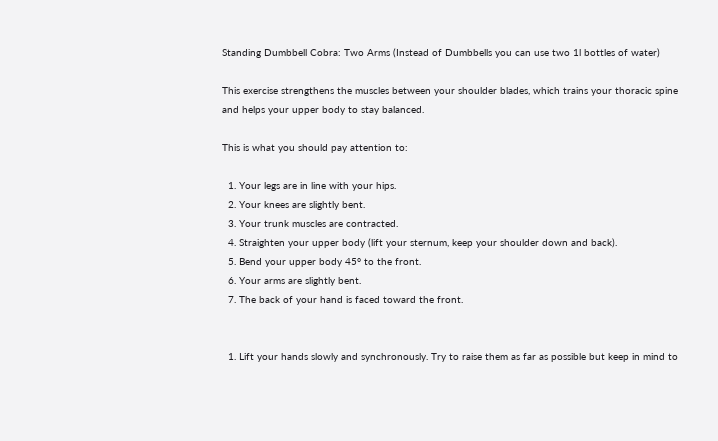Standing Dumbbell Cobra: Two Arms (Instead of Dumbbells you can use two 1l bottles of water)

This exercise strengthens the muscles between your shoulder blades, which trains your thoracic spine and helps your upper body to stay balanced.

This is what you should pay attention to:

  1. Your legs are in line with your hips.
  2. Your knees are slightly bent.
  3. Your trunk muscles are contracted.
  4. Straighten your upper body (lift your sternum, keep your shoulder down and back).
  5. Bend your upper body 45° to the front.
  6. Your arms are slightly bent.
  7. The back of your hand is faced toward the front.


  1. Lift your hands slowly and synchronously. Try to raise them as far as possible but keep in mind to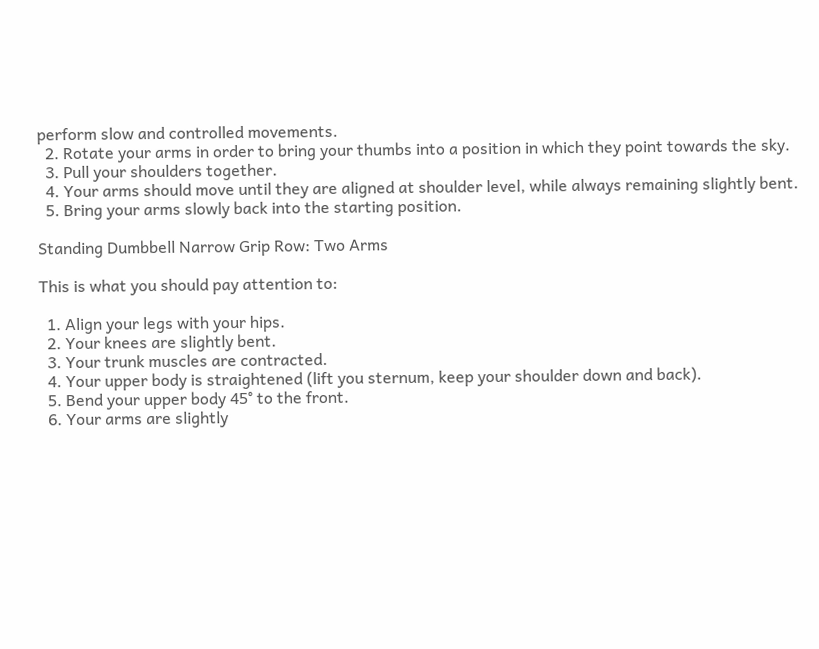perform slow and controlled movements.
  2. Rotate your arms in order to bring your thumbs into a position in which they point towards the sky.
  3. Pull your shoulders together.
  4. Your arms should move until they are aligned at shoulder level, while always remaining slightly bent.
  5. Bring your arms slowly back into the starting position.

Standing Dumbbell Narrow Grip Row: Two Arms

This is what you should pay attention to:

  1. Align your legs with your hips.
  2. Your knees are slightly bent.
  3. Your trunk muscles are contracted.
  4. Your upper body is straightened (lift you sternum, keep your shoulder down and back).
  5. Bend your upper body 45° to the front.
  6. Your arms are slightly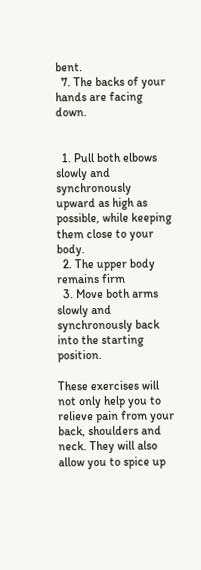bent.
  7. The backs of your hands are facing down.


  1. Pull both elbows slowly and synchronously upward as high as possible, while keeping them close to your body.
  2. The upper body remains firm
  3. Move both arms slowly and synchronously back into the starting position.

These exercises will not only help you to relieve pain from your back, shoulders and neck. They will also allow you to spice up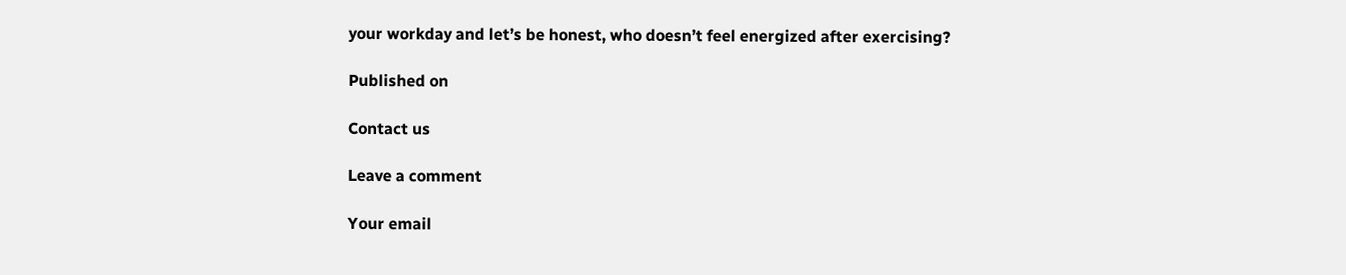your workday and let’s be honest, who doesn’t feel energized after exercising?

Published on

Contact us

Leave a comment

Your email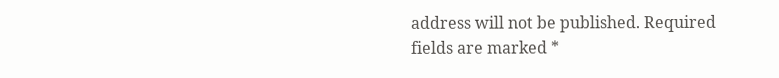address will not be published. Required fields are marked *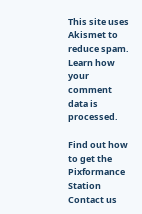This site uses Akismet to reduce spam. Learn how your comment data is processed.

Find out how to get the Pixformance Station Contact us